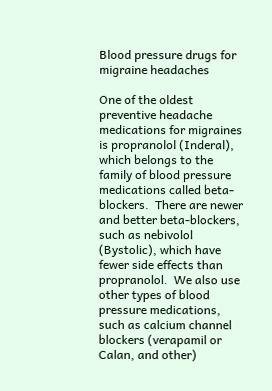Blood pressure drugs for migraine headaches

One of the oldest preventive headache medications for migraines is propranolol (Inderal), which belongs to the family of blood pressure medications called beta-blockers.  There are newer and better beta-blockers, such as nebivolol (Bystolic), which have fewer side effects than propranolol.  We also use other types of blood pressure medications, such as calcium channel blockers (verapamil or Calan, and other)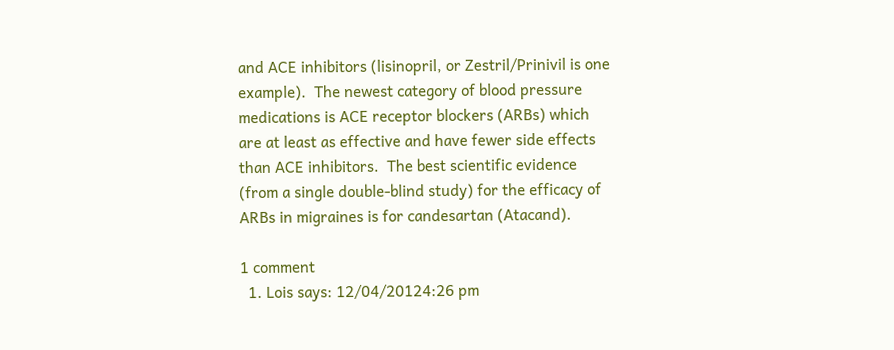and ACE inhibitors (lisinopril, or Zestril/Prinivil is one example).  The newest category of blood pressure medications is ACE receptor blockers (ARBs) which are at least as effective and have fewer side effects than ACE inhibitors.  The best scientific evidence (from a single double-blind study) for the efficacy of ARBs in migraines is for candesartan (Atacand).

1 comment
  1. Lois says: 12/04/20124:26 pm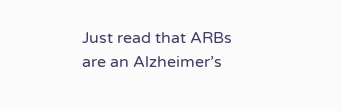Just read that ARBs are an Alzheimer’s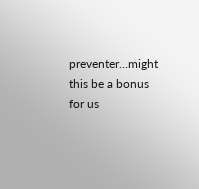preventer…might this be a bonus for us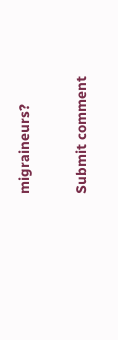migraineurs?

Submit comment